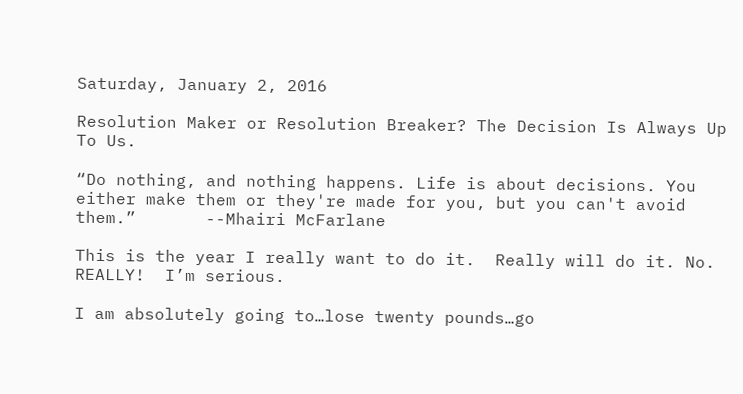Saturday, January 2, 2016

Resolution Maker or Resolution Breaker? The Decision Is Always Up To Us.

“Do nothing, and nothing happens. Life is about decisions. You either make them or they're made for you, but you can't avoid them.”       --Mhairi McFarlane

This is the year I really want to do it.  Really will do it. No. REALLY!  I’m serious.

I am absolutely going to…lose twenty pounds…go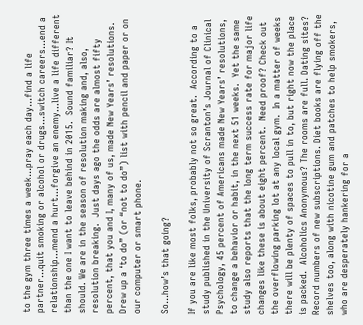to the gym three times a week…pray each day…find a life partner…quit smoking or alcohol or drugs…switch careers…end a relationship…mend a hurt…forgive an enemy…live a life different than the one I want to leave behind in 2015.  Sound familiar? It should. We are in the season of resolution making and, also, resolution breaking.  Just days ago the odds are almost fifty percent, that you and I, many of us, made New Years’ resolutions.  Drew up a ‘to do” (or “not to do”) list with pencil and paper or on our computer or smart phone.

So…how’s that going?

If you are like most folks, probably not so great.  According to a study published in the University of Scranton’s Journal of Clinical Psychology, 45 percent of Americans made New Years’ resolutions, to change a behavior or habit, in the next 51 weeks.  Yet the same study also reports that the long term success rate for major life changes like these is about eight percent.  Need proof? Check out the overflowing parking lot at any local gym.  In a matter of weeks there will be plenty of spaces to pull in to, but right now the place is packed.  Alcoholics Anonymous? The rooms are full. Dating sites? Record numbers of new subscriptions. Diet books are flying off the shelves too, along with nicotine gum and patches to help smokers, who are desperately hankering for a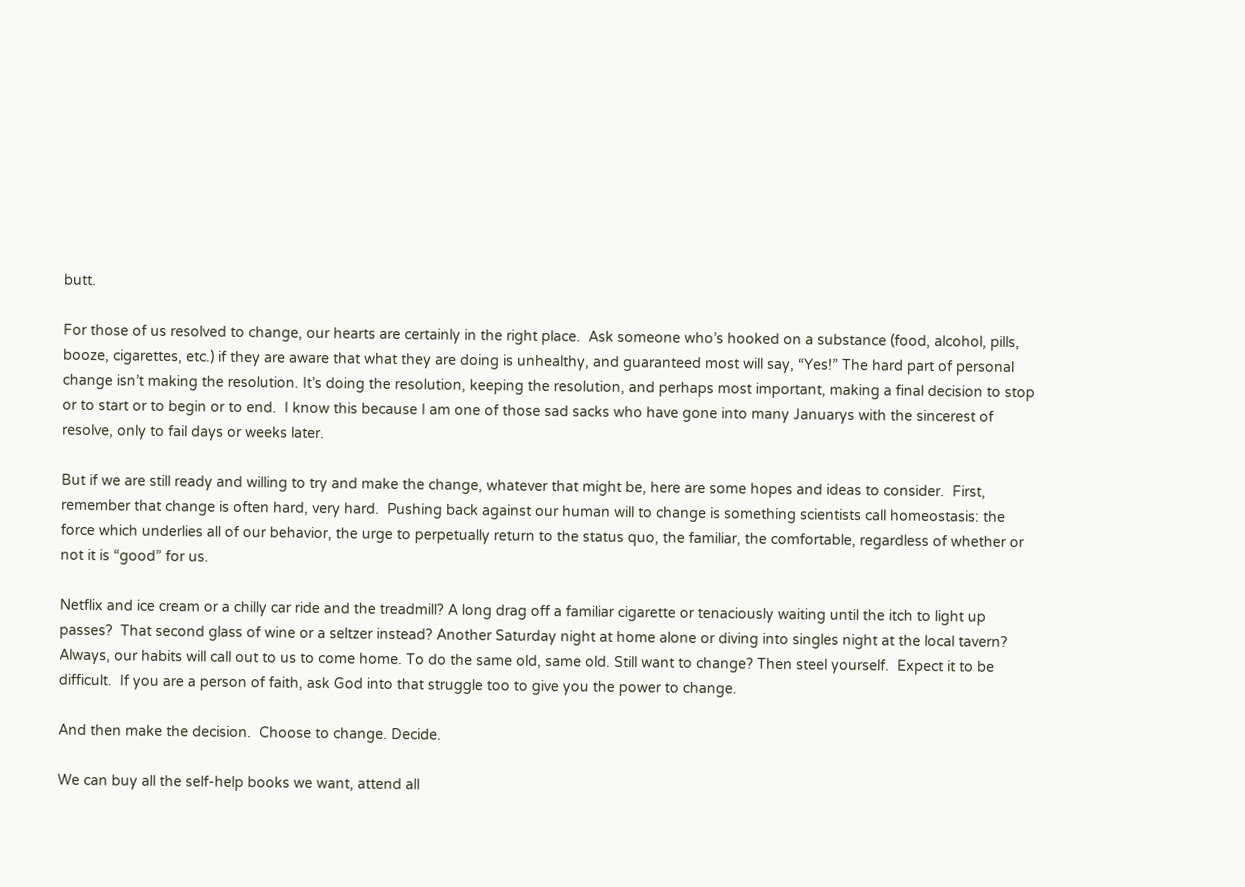butt.

For those of us resolved to change, our hearts are certainly in the right place.  Ask someone who’s hooked on a substance (food, alcohol, pills, booze, cigarettes, etc.) if they are aware that what they are doing is unhealthy, and guaranteed most will say, “Yes!” The hard part of personal change isn’t making the resolution. It’s doing the resolution, keeping the resolution, and perhaps most important, making a final decision to stop or to start or to begin or to end.  I know this because I am one of those sad sacks who have gone into many Januarys with the sincerest of resolve, only to fail days or weeks later.

But if we are still ready and willing to try and make the change, whatever that might be, here are some hopes and ideas to consider.  First, remember that change is often hard, very hard.  Pushing back against our human will to change is something scientists call homeostasis: the force which underlies all of our behavior, the urge to perpetually return to the status quo, the familiar, the comfortable, regardless of whether or not it is “good” for us.

Netflix and ice cream or a chilly car ride and the treadmill? A long drag off a familiar cigarette or tenaciously waiting until the itch to light up passes?  That second glass of wine or a seltzer instead? Another Saturday night at home alone or diving into singles night at the local tavern? Always, our habits will call out to us to come home. To do the same old, same old. Still want to change? Then steel yourself.  Expect it to be difficult.  If you are a person of faith, ask God into that struggle too to give you the power to change.

And then make the decision.  Choose to change. Decide.

We can buy all the self-help books we want, attend all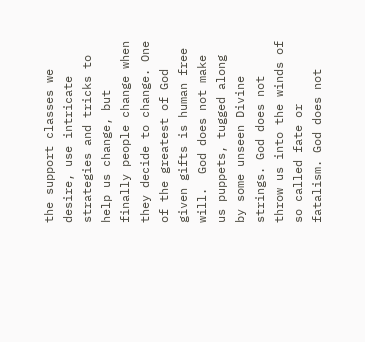the support classes we desire, use intricate strategies and tricks to help us change, but finally people change when they decide to change. One of the greatest of God given gifts is human free will.  God does not make us puppets, tugged along by some unseen Divine strings. God does not throw us into the winds of so called fate or fatalism. God does not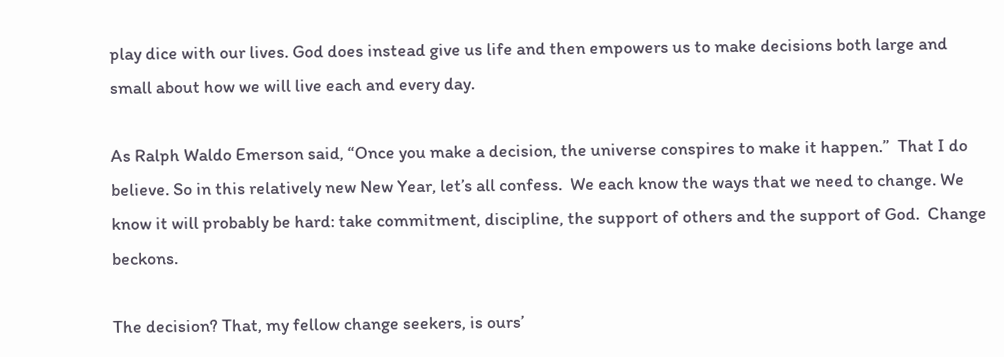play dice with our lives. God does instead give us life and then empowers us to make decisions both large and small about how we will live each and every day.

As Ralph Waldo Emerson said, “Once you make a decision, the universe conspires to make it happen.”  That I do believe. So in this relatively new New Year, let’s all confess.  We each know the ways that we need to change. We know it will probably be hard: take commitment, discipline, the support of others and the support of God.  Change beckons.

The decision? That, my fellow change seekers, is ours’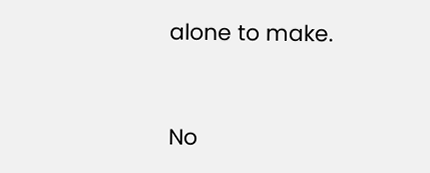alone to make.



No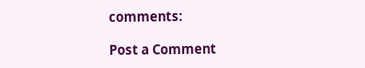comments:

Post a Comment